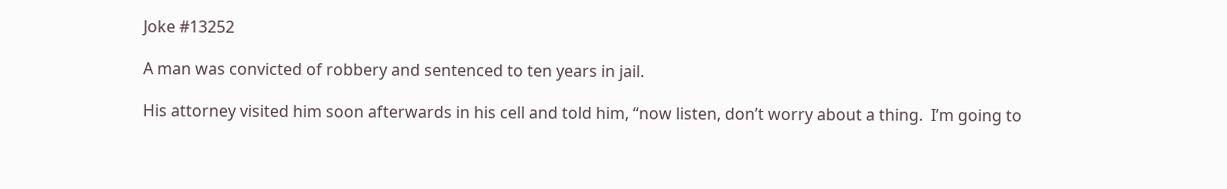Joke #13252

A man was convicted of robbery and sentenced to ten years in jail.

His attorney visited him soon afterwards in his cell and told him, “now listen, don’t worry about a thing.  I’m going to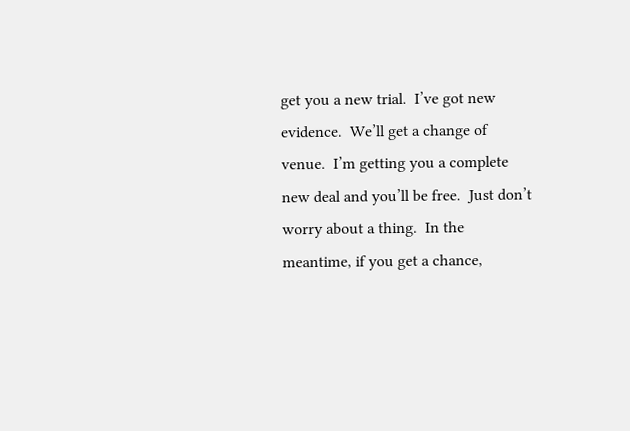get you a new trial.  I’ve got new evidence.  We’ll get a change of venue.  I’m getting you a complete new deal and you’ll be free.  Just don’t worry about a thing.  In the meantime, if you get a chance,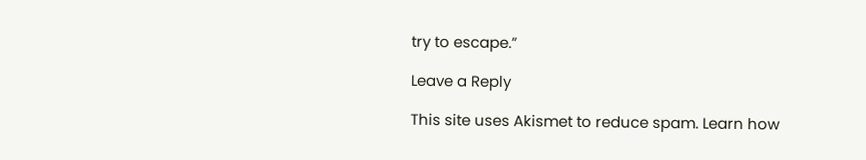try to escape.”

Leave a Reply

This site uses Akismet to reduce spam. Learn how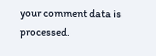your comment data is processed.